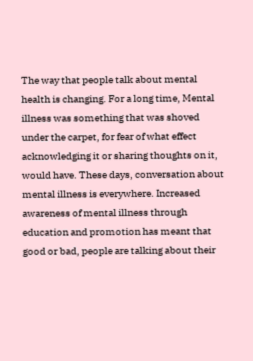The way that people talk about mental health is changing. For a long time, Mental illness was something that was shoved under the carpet, for fear of what effect acknowledging it or sharing thoughts on it, would have. These days, conversation about mental illness is everywhere. Increased awareness of mental illness through education and promotion has meant that good or bad, people are talking about their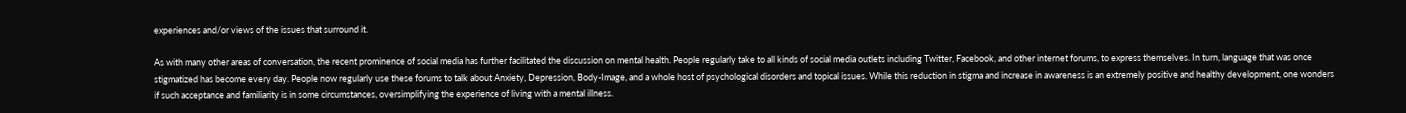experiences and/or views of the issues that surround it.

As with many other areas of conversation, the recent prominence of social media has further facilitated the discussion on mental health. People regularly take to all kinds of social media outlets including Twitter, Facebook, and other internet forums, to express themselves. In turn, language that was once stigmatized has become every day. People now regularly use these forums to talk about Anxiety, Depression, Body-Image, and a whole host of psychological disorders and topical issues. While this reduction in stigma and increase in awareness is an extremely positive and healthy development, one wonders if such acceptance and familiarity is in some circumstances, oversimplifying the experience of living with a mental illness.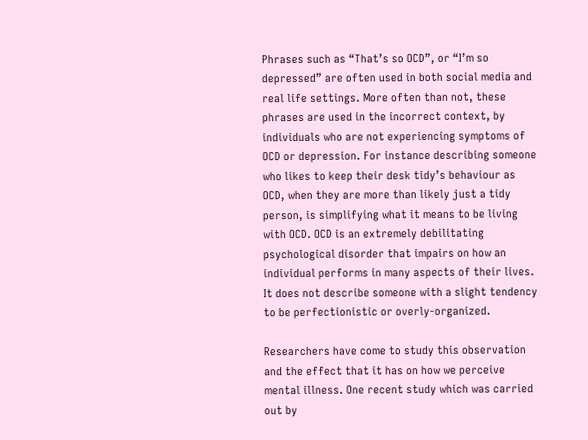Phrases such as “That’s so OCD”, or “I’m so depressed” are often used in both social media and real life settings. More often than not, these phrases are used in the incorrect context, by individuals who are not experiencing symptoms of OCD or depression. For instance describing someone who likes to keep their desk tidy’s behaviour as OCD, when they are more than likely just a tidy person, is simplifying what it means to be living with OCD. OCD is an extremely debilitating psychological disorder that impairs on how an individual performs in many aspects of their lives. It does not describe someone with a slight tendency to be perfectionistic or overly-organized.

Researchers have come to study this observation and the effect that it has on how we perceive mental illness. One recent study which was carried out by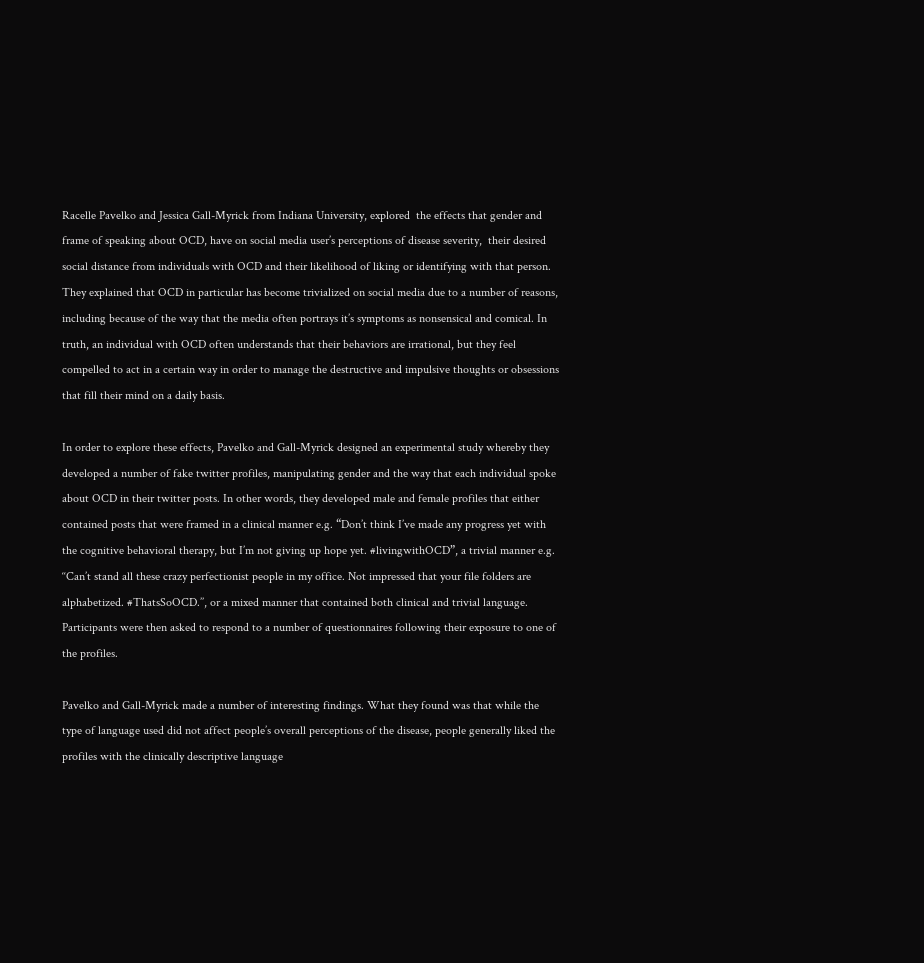Racelle Pavelko and Jessica Gall-Myrick from Indiana University, explored  the effects that gender and frame of speaking about OCD, have on social media user’s perceptions of disease severity,  their desired social distance from individuals with OCD and their likelihood of liking or identifying with that person. They explained that OCD in particular has become trivialized on social media due to a number of reasons, including because of the way that the media often portrays it’s symptoms as nonsensical and comical. In truth, an individual with OCD often understands that their behaviors are irrational, but they feel compelled to act in a certain way in order to manage the destructive and impulsive thoughts or obsessions that fill their mind on a daily basis.

In order to explore these effects, Pavelko and Gall-Myrick designed an experimental study whereby they developed a number of fake twitter profiles, manipulating gender and the way that each individual spoke about OCD in their twitter posts. In other words, they developed male and female profiles that either contained posts that were framed in a clinical manner e.g. “Don’t think I’ve made any progress yet with the cognitive behavioral therapy, but I’m not giving up hope yet. #livingwithOCD”, a trivial manner e.g. ‘‘Can’t stand all these crazy perfectionist people in my office. Not impressed that your file folders are alphabetized. #ThatsSoOCD.’’, or a mixed manner that contained both clinical and trivial language. Participants were then asked to respond to a number of questionnaires following their exposure to one of the profiles.

Pavelko and Gall-Myrick made a number of interesting findings. What they found was that while the type of language used did not affect people’s overall perceptions of the disease, people generally liked the profiles with the clinically descriptive language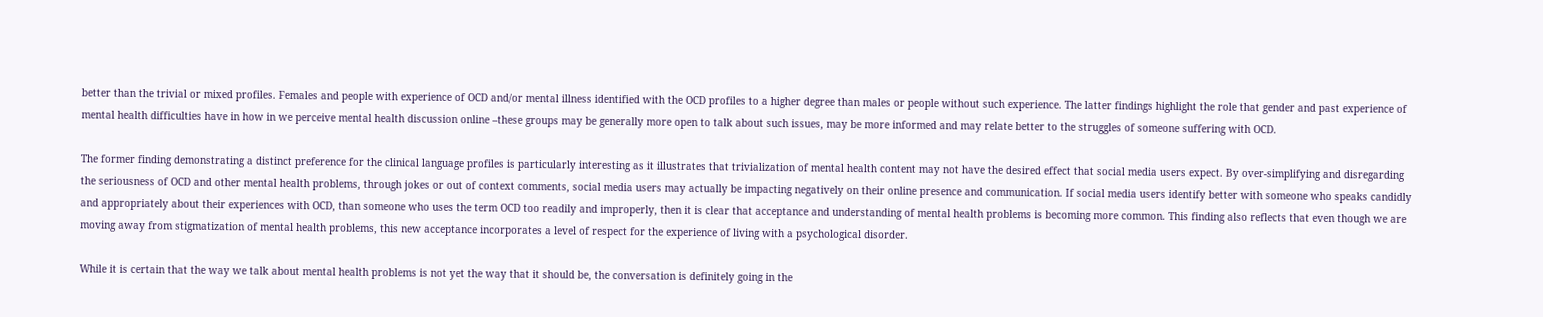better than the trivial or mixed profiles. Females and people with experience of OCD and/or mental illness identified with the OCD profiles to a higher degree than males or people without such experience. The latter findings highlight the role that gender and past experience of mental health difficulties have in how in we perceive mental health discussion online –these groups may be generally more open to talk about such issues, may be more informed and may relate better to the struggles of someone suffering with OCD.

The former finding demonstrating a distinct preference for the clinical language profiles is particularly interesting as it illustrates that trivialization of mental health content may not have the desired effect that social media users expect. By over-simplifying and disregarding the seriousness of OCD and other mental health problems, through jokes or out of context comments, social media users may actually be impacting negatively on their online presence and communication. If social media users identify better with someone who speaks candidly and appropriately about their experiences with OCD, than someone who uses the term OCD too readily and improperly, then it is clear that acceptance and understanding of mental health problems is becoming more common. This finding also reflects that even though we are moving away from stigmatization of mental health problems, this new acceptance incorporates a level of respect for the experience of living with a psychological disorder.

While it is certain that the way we talk about mental health problems is not yet the way that it should be, the conversation is definitely going in the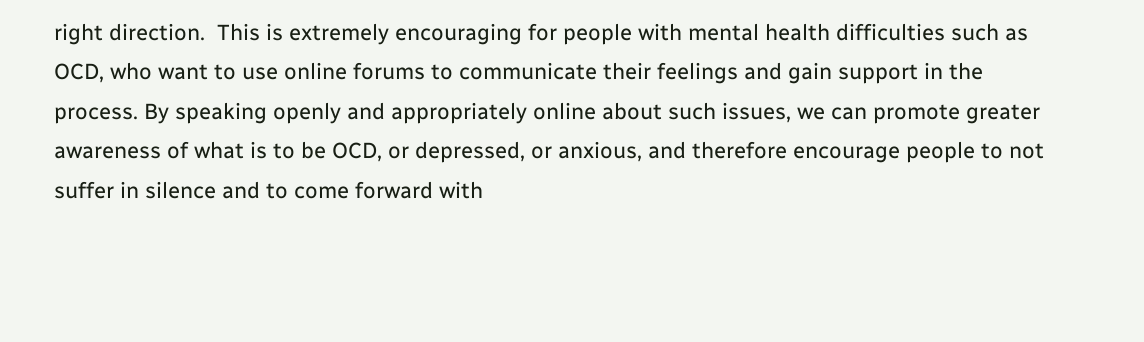right direction.  This is extremely encouraging for people with mental health difficulties such as OCD, who want to use online forums to communicate their feelings and gain support in the process. By speaking openly and appropriately online about such issues, we can promote greater awareness of what is to be OCD, or depressed, or anxious, and therefore encourage people to not suffer in silence and to come forward with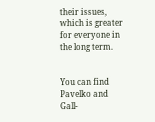their issues, which is greater for everyone in the long term.


You can find Pavelko and Gall-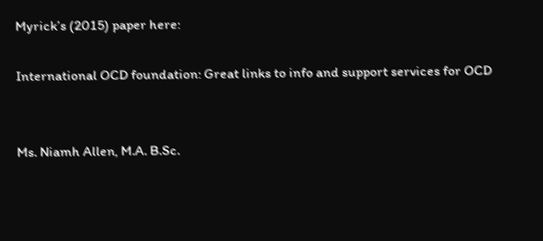Myrick’s (2015) paper here:

International OCD foundation: Great links to info and support services for OCD


Ms. Niamh Allen, M.A. B.Sc.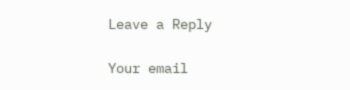Leave a Reply

Your email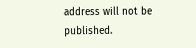address will not be published.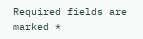Required fields are marked *